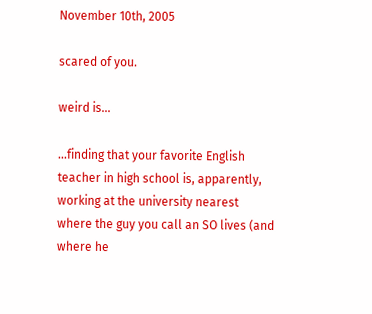November 10th, 2005

scared of you.

weird is...

...finding that your favorite English teacher in high school is, apparently, working at the university nearest where the guy you call an SO lives (and where he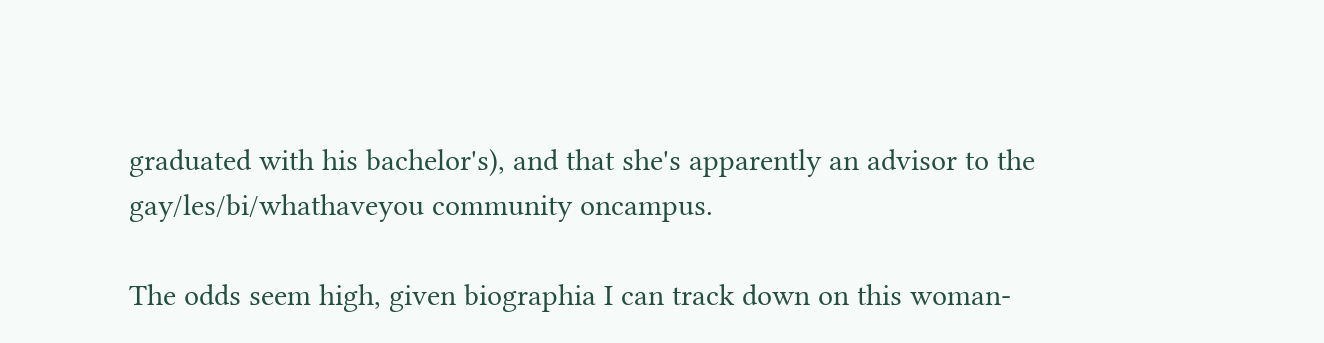graduated with his bachelor's), and that she's apparently an advisor to the gay/les/bi/whathaveyou community oncampus.

The odds seem high, given biographia I can track down on this woman-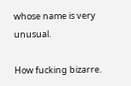whose name is very unusual.

How fucking bizarre.